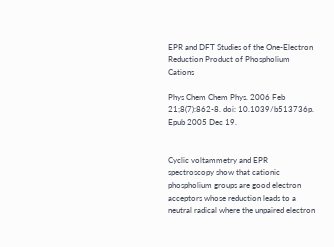EPR and DFT Studies of the One-Electron Reduction Product of Phospholium Cations

Phys Chem Chem Phys. 2006 Feb 21;8(7):862-8. doi: 10.1039/b513736p. Epub 2005 Dec 19.


Cyclic voltammetry and EPR spectroscopy show that cationic phospholium groups are good electron acceptors whose reduction leads to a neutral radical where the unpaired electron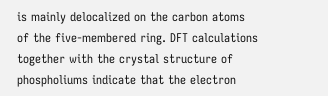is mainly delocalized on the carbon atoms of the five-membered ring. DFT calculations together with the crystal structure of phospholiums indicate that the electron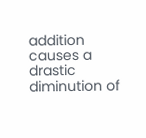addition causes a drastic diminution of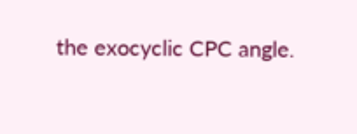the exocyclic CPC angle.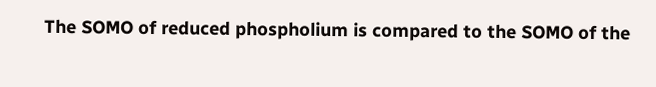The SOMO of reduced phospholium is compared to the SOMO of the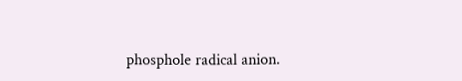phosphole radical anion.